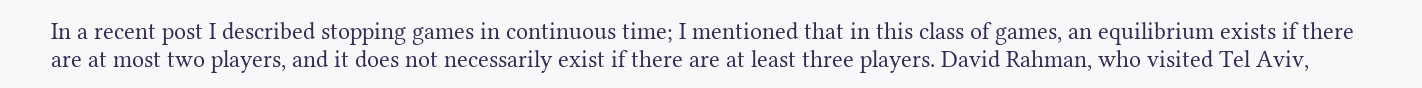In a recent post I described stopping games in continuous time; I mentioned that in this class of games, an equilibrium exists if there are at most two players, and it does not necessarily exist if there are at least three players. David Rahman, who visited Tel Aviv,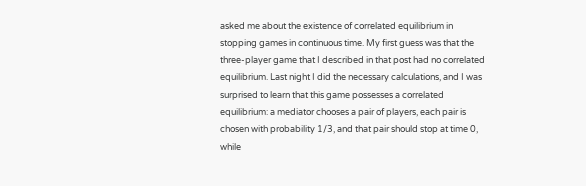asked me about the existence of correlated equilibrium in stopping games in continuous time. My first guess was that the three-player game that I described in that post had no correlated equilibrium. Last night I did the necessary calculations, and I was surprised to learn that this game possesses a correlated equilibrium: a mediator chooses a pair of players, each pair is chosen with probability 1/3, and that pair should stop at time 0, while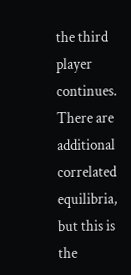the third player continues. There are additional correlated equilibria, but this is the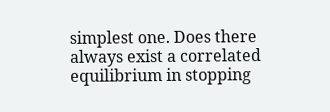simplest one. Does there always exist a correlated equilibrium in stopping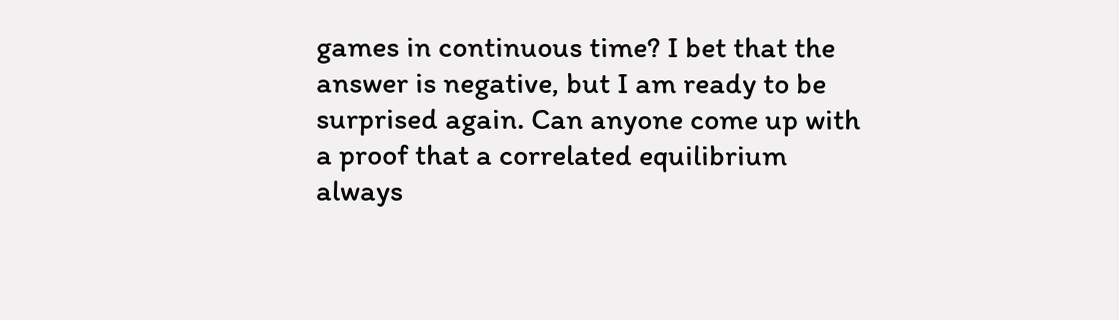games in continuous time? I bet that the answer is negative, but I am ready to be surprised again. Can anyone come up with a proof that a correlated equilibrium always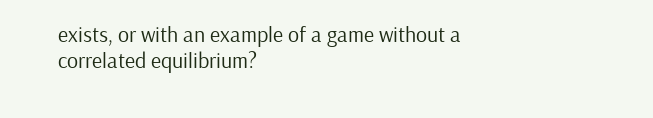exists, or with an example of a game without a correlated equilibrium?